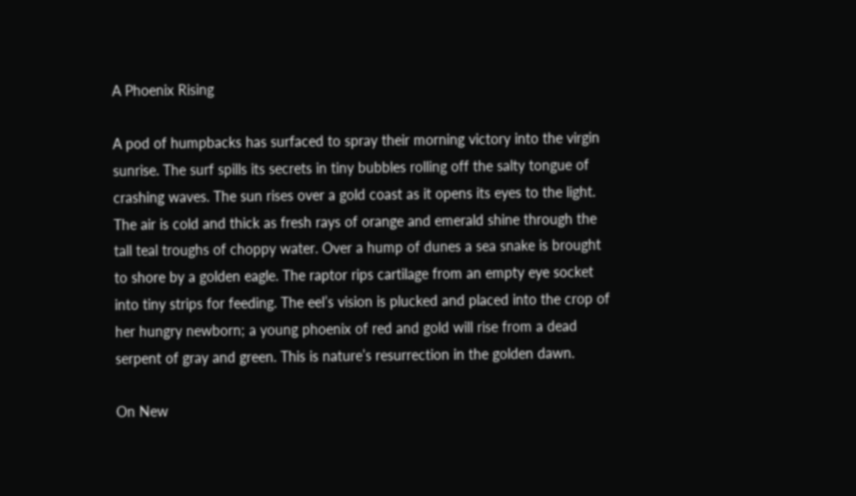A Phoenix Rising

A pod of humpbacks has surfaced to spray their morning victory into the virgin sunrise. The surf spills its secrets in tiny bubbles rolling off the salty tongue of crashing waves. The sun rises over a gold coast as it opens its eyes to the light. The air is cold and thick as fresh rays of orange and emerald shine through the tall teal troughs of choppy water. Over a hump of dunes a sea snake is brought to shore by a golden eagle. The raptor rips cartilage from an empty eye socket into tiny strips for feeding. The eel’s vision is plucked and placed into the crop of her hungry newborn; a young phoenix of red and gold will rise from a dead serpent of gray and green. This is nature’s resurrection in the golden dawn.

On New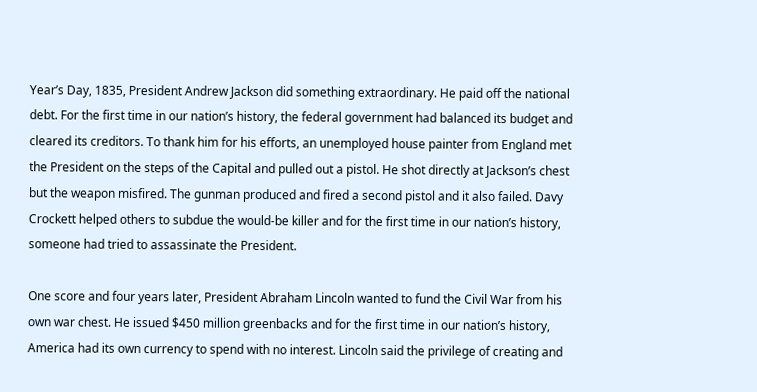Year’s Day, 1835, President Andrew Jackson did something extraordinary. He paid off the national debt. For the first time in our nation’s history, the federal government had balanced its budget and cleared its creditors. To thank him for his efforts, an unemployed house painter from England met the President on the steps of the Capital and pulled out a pistol. He shot directly at Jackson’s chest but the weapon misfired. The gunman produced and fired a second pistol and it also failed. Davy Crockett helped others to subdue the would-be killer and for the first time in our nation’s history, someone had tried to assassinate the President.

One score and four years later, President Abraham Lincoln wanted to fund the Civil War from his own war chest. He issued $450 million greenbacks and for the first time in our nation’s history, America had its own currency to spend with no interest. Lincoln said the privilege of creating and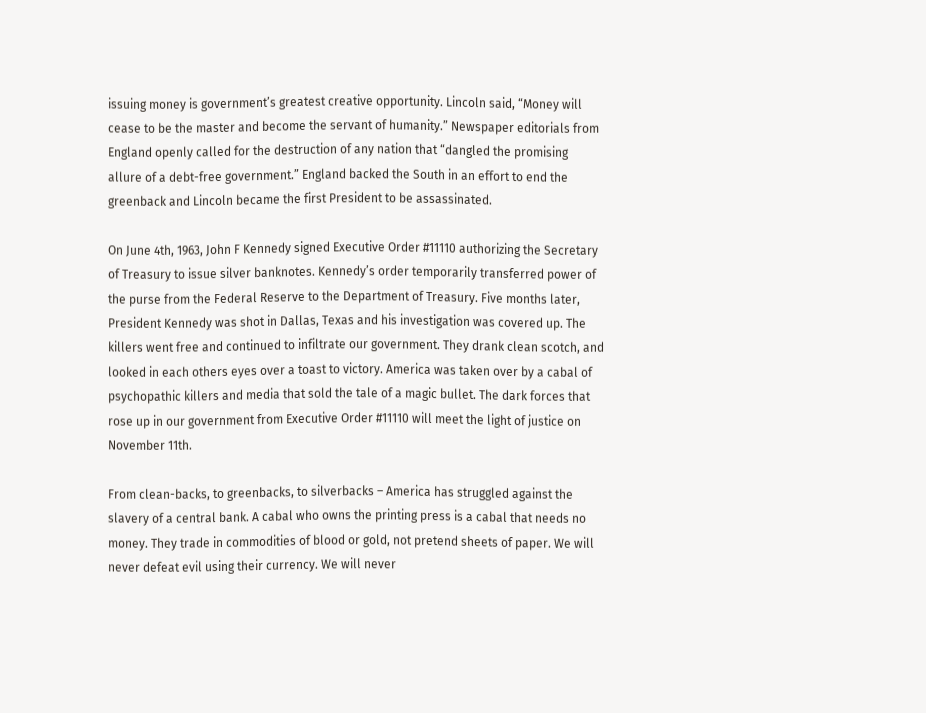issuing money is government’s greatest creative opportunity. Lincoln said, “Money will cease to be the master and become the servant of humanity.” Newspaper editorials from England openly called for the destruction of any nation that “dangled the promising allure of a debt-free government.” England backed the South in an effort to end the greenback and Lincoln became the first President to be assassinated.

On June 4th, 1963, John F Kennedy signed Executive Order #11110 authorizing the Secretary of Treasury to issue silver banknotes. Kennedy’s order temporarily transferred power of the purse from the Federal Reserve to the Department of Treasury. Five months later, President Kennedy was shot in Dallas, Texas and his investigation was covered up. The killers went free and continued to infiltrate our government. They drank clean scotch, and looked in each others eyes over a toast to victory. America was taken over by a cabal of psychopathic killers and media that sold the tale of a magic bullet. The dark forces that rose up in our government from Executive Order #11110 will meet the light of justice on November 11th.

From clean-backs, to greenbacks, to silverbacks – America has struggled against the slavery of a central bank. A cabal who owns the printing press is a cabal that needs no money. They trade in commodities of blood or gold, not pretend sheets of paper. We will never defeat evil using their currency. We will never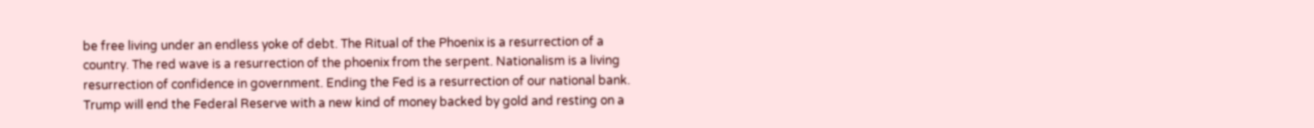be free living under an endless yoke of debt. The Ritual of the Phoenix is a resurrection of a country. The red wave is a resurrection of the phoenix from the serpent. Nationalism is a living resurrection of confidence in government. Ending the Fed is a resurrection of our national bank. Trump will end the Federal Reserve with a new kind of money backed by gold and resting on a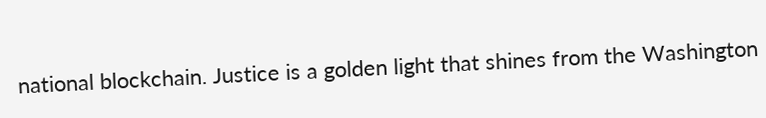national blockchain. Justice is a golden light that shines from the Washington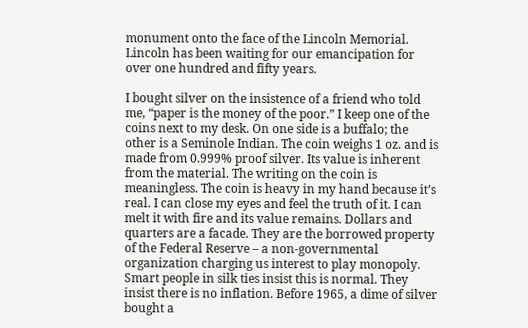monument onto the face of the Lincoln Memorial. Lincoln has been waiting for our emancipation for over one hundred and fifty years.

I bought silver on the insistence of a friend who told me, “paper is the money of the poor.” I keep one of the coins next to my desk. On one side is a buffalo; the other is a Seminole Indian. The coin weighs 1 oz. and is made from 0.999% proof silver. Its value is inherent from the material. The writing on the coin is meaningless. The coin is heavy in my hand because it’s real. I can close my eyes and feel the truth of it. I can melt it with fire and its value remains. Dollars and quarters are a facade. They are the borrowed property of the Federal Reserve – a non-governmental organization charging us interest to play monopoly. Smart people in silk ties insist this is normal. They insist there is no inflation. Before 1965, a dime of silver bought a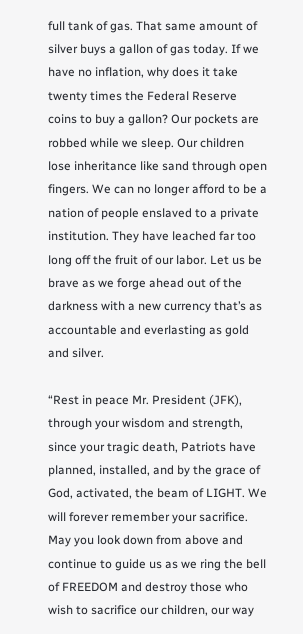full tank of gas. That same amount of silver buys a gallon of gas today. If we have no inflation, why does it take twenty times the Federal Reserve coins to buy a gallon? Our pockets are robbed while we sleep. Our children lose inheritance like sand through open fingers. We can no longer afford to be a nation of people enslaved to a private institution. They have leached far too long off the fruit of our labor. Let us be brave as we forge ahead out of the darkness with a new currency that’s as accountable and everlasting as gold and silver.

“Rest in peace Mr. President (JFK), through your wisdom and strength, since your tragic death, Patriots have planned, installed, and by the grace of God, activated, the beam of LIGHT. We will forever remember your sacrifice. May you look down from above and continue to guide us as we ring the bell of FREEDOM and destroy those who wish to sacrifice our children, our way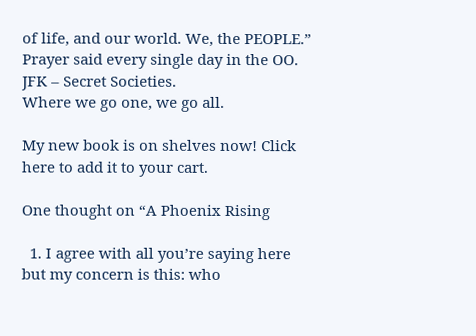of life, and our world. We, the PEOPLE.”
Prayer said every single day in the OO.
JFK – Secret Societies.
Where we go one, we go all.

My new book is on shelves now! Click here to add it to your cart.

One thought on “A Phoenix Rising

  1. I agree with all you’re saying here but my concern is this: who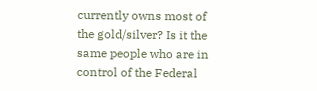currently owns most of the gold/silver? Is it the same people who are in control of the Federal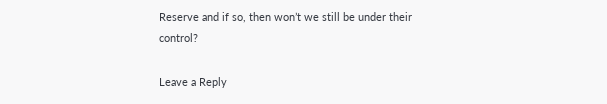Reserve and if so, then won’t we still be under their control?

Leave a Reply